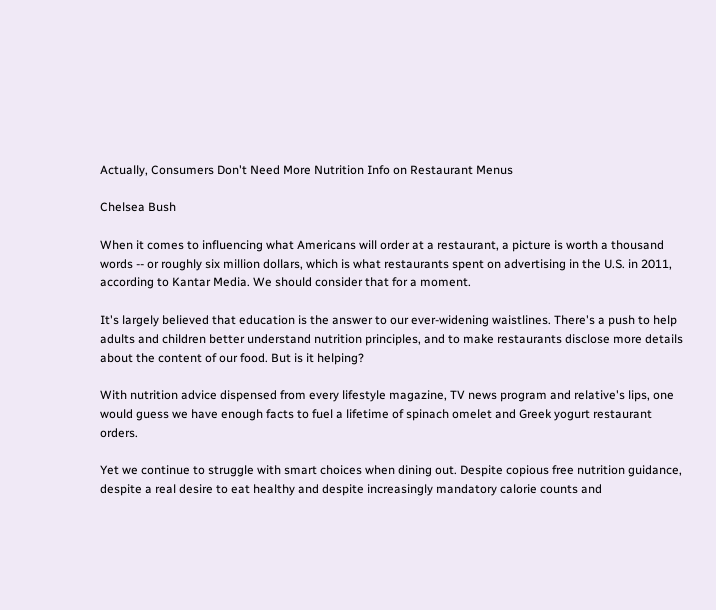Actually, Consumers Don't Need More Nutrition Info on Restaurant Menus

Chelsea Bush

When it comes to influencing what Americans will order at a restaurant, a picture is worth a thousand words -- or roughly six million dollars, which is what restaurants spent on advertising in the U.S. in 2011, according to Kantar Media. We should consider that for a moment.

It's largely believed that education is the answer to our ever-widening waistlines. There's a push to help adults and children better understand nutrition principles, and to make restaurants disclose more details about the content of our food. But is it helping?

With nutrition advice dispensed from every lifestyle magazine, TV news program and relative's lips, one would guess we have enough facts to fuel a lifetime of spinach omelet and Greek yogurt restaurant orders.

Yet we continue to struggle with smart choices when dining out. Despite copious free nutrition guidance, despite a real desire to eat healthy and despite increasingly mandatory calorie counts and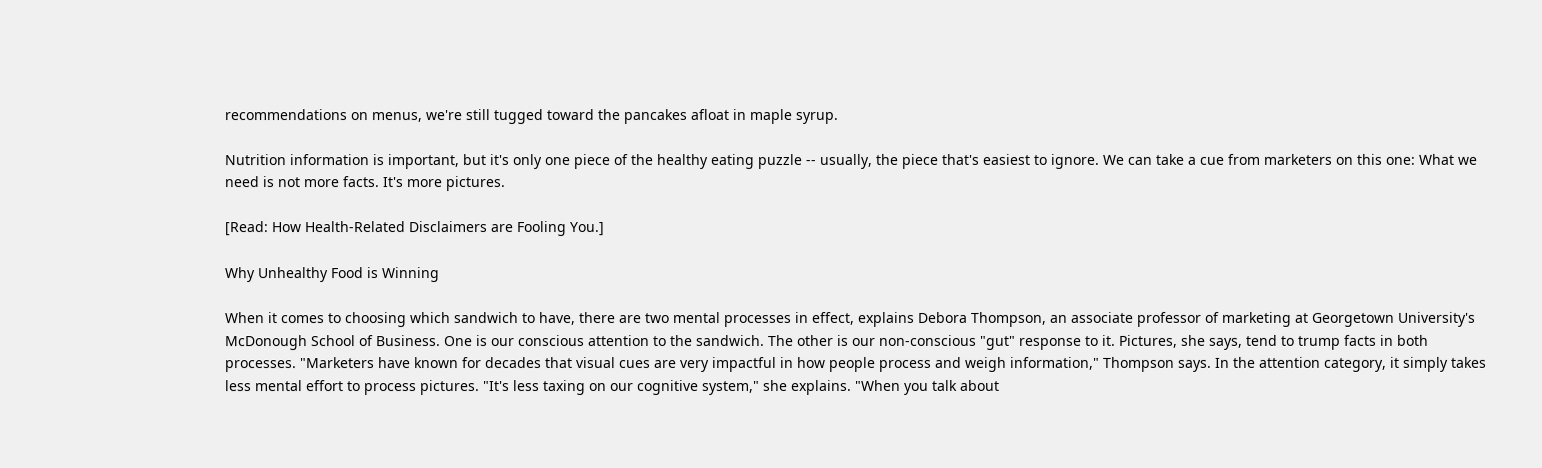recommendations on menus, we're still tugged toward the pancakes afloat in maple syrup.

Nutrition information is important, but it's only one piece of the healthy eating puzzle -- usually, the piece that's easiest to ignore. We can take a cue from marketers on this one: What we need is not more facts. It's more pictures.

[Read: How Health-Related Disclaimers are Fooling You.]

Why Unhealthy Food is Winning

When it comes to choosing which sandwich to have, there are two mental processes in effect, explains Debora Thompson, an associate professor of marketing at Georgetown University's McDonough School of Business. One is our conscious attention to the sandwich. The other is our non-conscious "gut" response to it. Pictures, she says, tend to trump facts in both processes. "Marketers have known for decades that visual cues are very impactful in how people process and weigh information," Thompson says. In the attention category, it simply takes less mental effort to process pictures. "It's less taxing on our cognitive system," she explains. "When you talk about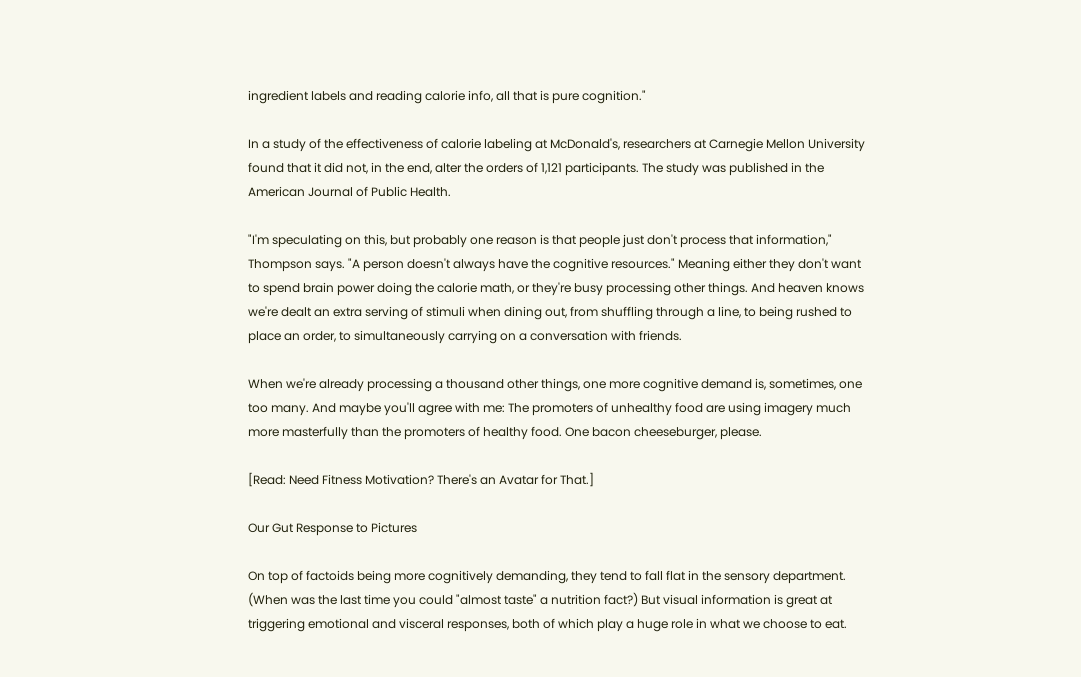ingredient labels and reading calorie info, all that is pure cognition."

In a study of the effectiveness of calorie labeling at McDonald's, researchers at Carnegie Mellon University found that it did not, in the end, alter the orders of 1,121 participants. The study was published in the American Journal of Public Health.

"I'm speculating on this, but probably one reason is that people just don't process that information," Thompson says. "A person doesn't always have the cognitive resources." Meaning either they don't want to spend brain power doing the calorie math, or they're busy processing other things. And heaven knows we're dealt an extra serving of stimuli when dining out, from shuffling through a line, to being rushed to place an order, to simultaneously carrying on a conversation with friends.

When we're already processing a thousand other things, one more cognitive demand is, sometimes, one too many. And maybe you'll agree with me: The promoters of unhealthy food are using imagery much more masterfully than the promoters of healthy food. One bacon cheeseburger, please.

[Read: Need Fitness Motivation? There's an Avatar for That.]

Our Gut Response to Pictures

On top of factoids being more cognitively demanding, they tend to fall flat in the sensory department. (When was the last time you could "almost taste" a nutrition fact?) But visual information is great at triggering emotional and visceral responses, both of which play a huge role in what we choose to eat.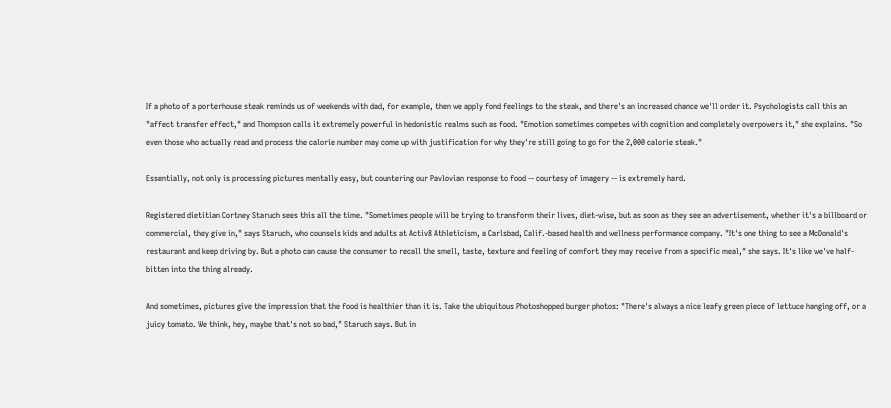If a photo of a porterhouse steak reminds us of weekends with dad, for example, then we apply fond feelings to the steak, and there's an increased chance we'll order it. Psychologists call this an "affect transfer effect," and Thompson calls it extremely powerful in hedonistic realms such as food. "Emotion sometimes competes with cognition and completely overpowers it," she explains. "So even those who actually read and process the calorie number may come up with justification for why they're still going to go for the 2,000 calorie steak."

Essentially, not only is processing pictures mentally easy, but countering our Pavlovian response to food -- courtesy of imagery -- is extremely hard.

Registered dietitian Cortney Staruch sees this all the time. "Sometimes people will be trying to transform their lives, diet-wise, but as soon as they see an advertisement, whether it's a billboard or commercial, they give in," says Staruch, who counsels kids and adults at Activ8 Athleticism, a Carlsbad, Calif.-based health and wellness performance company. "It's one thing to see a McDonald's restaurant and keep driving by. But a photo can cause the consumer to recall the smell, taste, texture and feeling of comfort they may receive from a specific meal," she says. It's like we've half-bitten into the thing already.

And sometimes, pictures give the impression that the food is healthier than it is. Take the ubiquitous Photoshopped burger photos: "There's always a nice leafy green piece of lettuce hanging off, or a juicy tomato. We think, hey, maybe that's not so bad," Staruch says. But in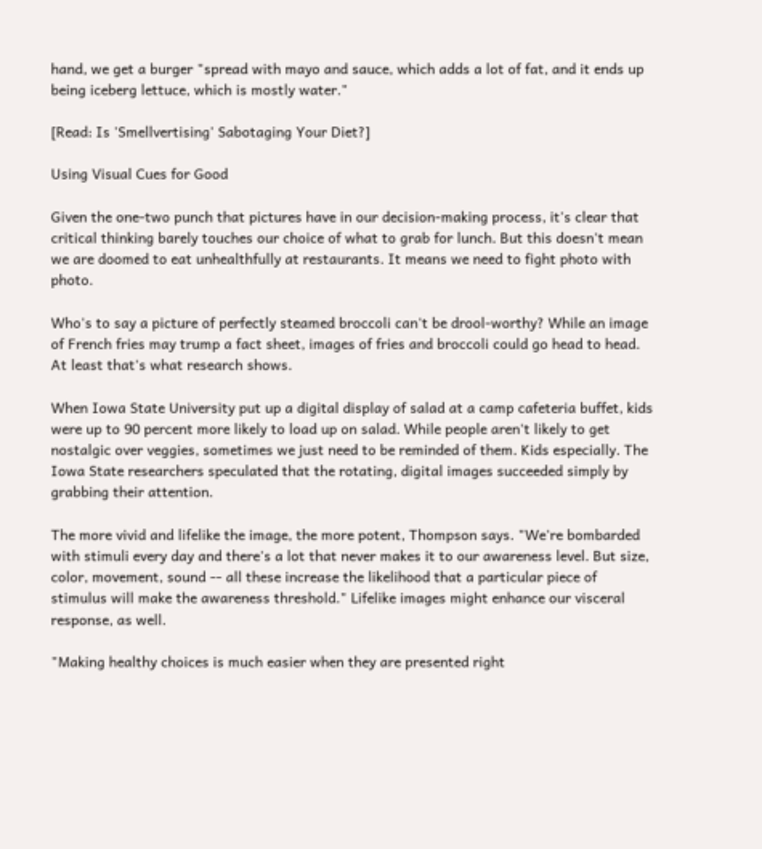hand, we get a burger "spread with mayo and sauce, which adds a lot of fat, and it ends up being iceberg lettuce, which is mostly water."

[Read: Is 'Smellvertising' Sabotaging Your Diet?]

Using Visual Cues for Good

Given the one-two punch that pictures have in our decision-making process, it's clear that critical thinking barely touches our choice of what to grab for lunch. But this doesn't mean we are doomed to eat unhealthfully at restaurants. It means we need to fight photo with photo.

Who's to say a picture of perfectly steamed broccoli can't be drool-worthy? While an image of French fries may trump a fact sheet, images of fries and broccoli could go head to head. At least that's what research shows.

When Iowa State University put up a digital display of salad at a camp cafeteria buffet, kids were up to 90 percent more likely to load up on salad. While people aren't likely to get nostalgic over veggies, sometimes we just need to be reminded of them. Kids especially. The Iowa State researchers speculated that the rotating, digital images succeeded simply by grabbing their attention.

The more vivid and lifelike the image, the more potent, Thompson says. "We're bombarded with stimuli every day and there's a lot that never makes it to our awareness level. But size, color, movement, sound -- all these increase the likelihood that a particular piece of stimulus will make the awareness threshold." Lifelike images might enhance our visceral response, as well.

"Making healthy choices is much easier when they are presented right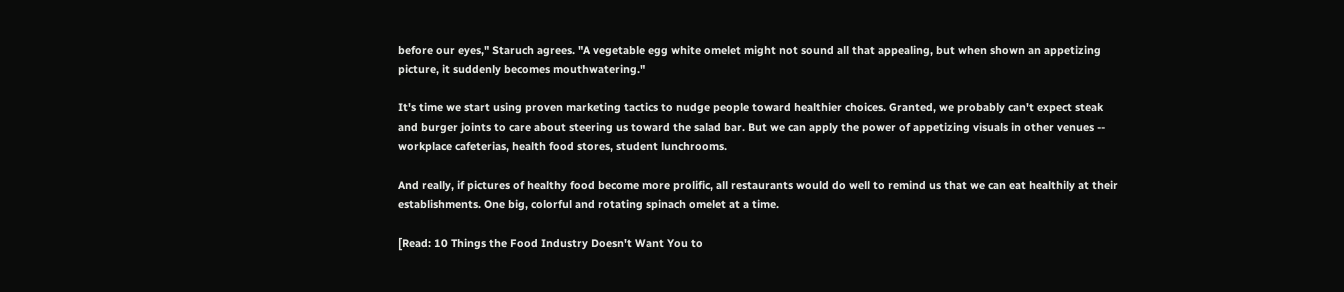before our eyes," Staruch agrees. "A vegetable egg white omelet might not sound all that appealing, but when shown an appetizing picture, it suddenly becomes mouthwatering."

It's time we start using proven marketing tactics to nudge people toward healthier choices. Granted, we probably can't expect steak and burger joints to care about steering us toward the salad bar. But we can apply the power of appetizing visuals in other venues -- workplace cafeterias, health food stores, student lunchrooms.

And really, if pictures of healthy food become more prolific, all restaurants would do well to remind us that we can eat healthily at their establishments. One big, colorful and rotating spinach omelet at a time.

[Read: 10 Things the Food Industry Doesn't Want You to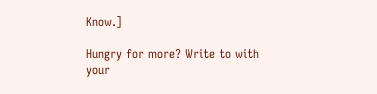Know.]

Hungry for more? Write to with your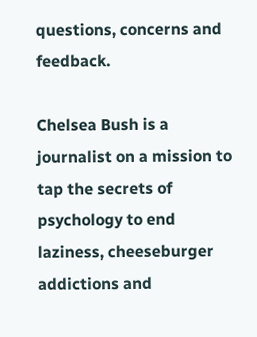questions, concerns and feedback.

Chelsea Bush is a journalist on a mission to tap the secrets of psychology to end laziness, cheeseburger addictions and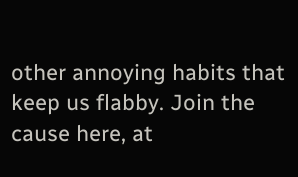other annoying habits that keep us flabby. Join the cause here, at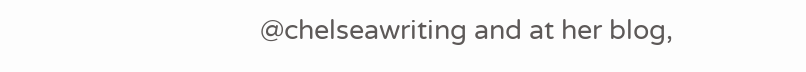@chelseawriting and at her blog,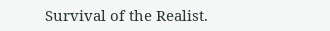Survival of the Realist.